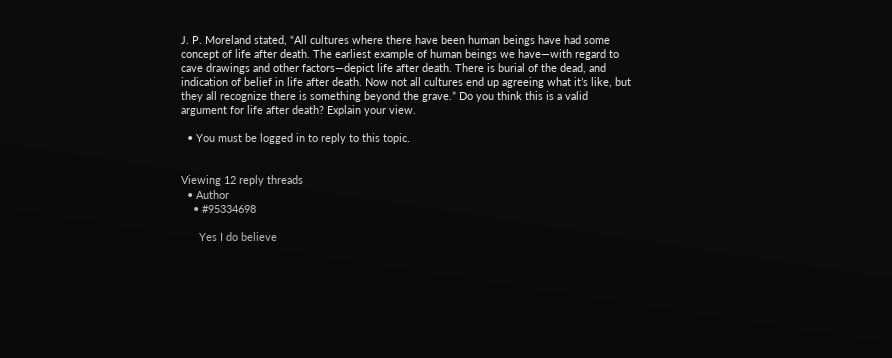J. P. Moreland stated, “All cultures where there have been human beings have had some concept of life after death. The earliest example of human beings we have—with regard to cave drawings and other factors—depict life after death. There is burial of the dead, and indication of belief in life after death. Now not all cultures end up agreeing what it’s like, but they all recognize there is something beyond the grave.” Do you think this is a valid argument for life after death? Explain your view.

  • You must be logged in to reply to this topic.


Viewing 12 reply threads
  • Author
    • #95334698

      Yes I do believe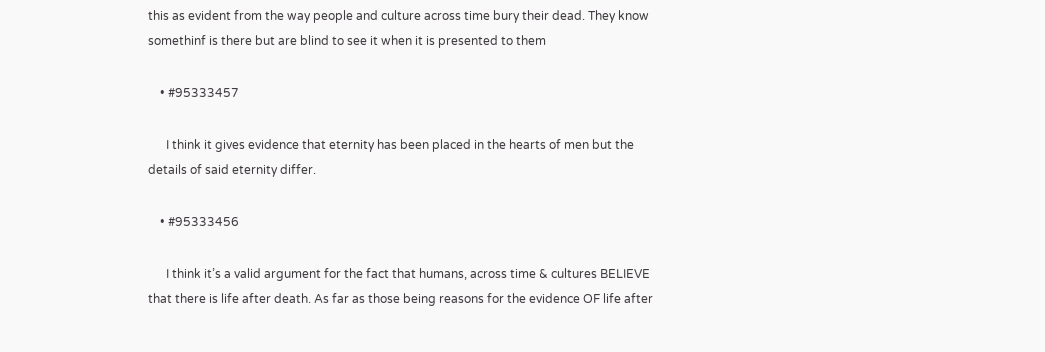this as evident from the way people and culture across time bury their dead. They know somethinf is there but are blind to see it when it is presented to them

    • #95333457

      I think it gives evidence that eternity has been placed in the hearts of men but the details of said eternity differ.

    • #95333456

      I think it’s a valid argument for the fact that humans, across time & cultures BELIEVE that there is life after death. As far as those being reasons for the evidence OF life after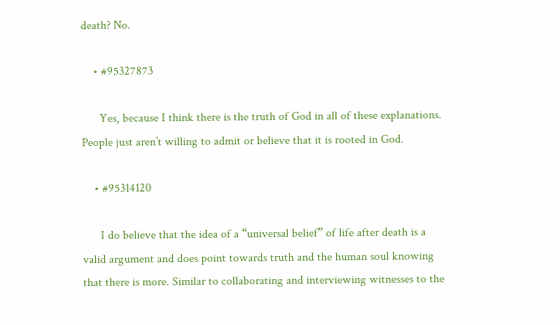death? No.

    • #95327873

      Yes, because I think there is the truth of God in all of these explanations. People just aren’t willing to admit or believe that it is rooted in God.

    • #95314120

      I do believe that the idea of a “universal belief” of life after death is a valid argument and does point towards truth and the human soul knowing that there is more. Similar to collaborating and interviewing witnesses to the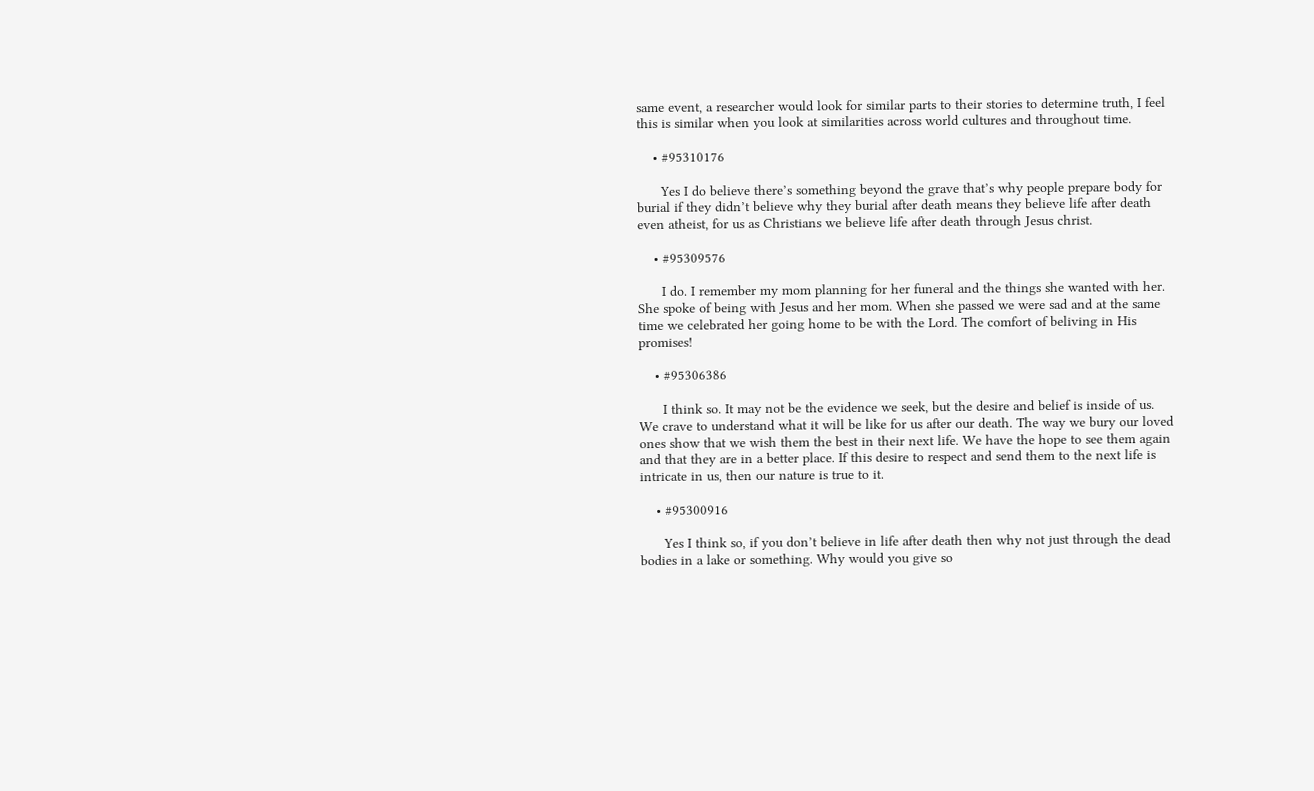same event, a researcher would look for similar parts to their stories to determine truth, I feel this is similar when you look at similarities across world cultures and throughout time.

    • #95310176

      Yes I do believe there’s something beyond the grave that’s why people prepare body for burial if they didn’t believe why they burial after death means they believe life after death even atheist, for us as Christians we believe life after death through Jesus christ.

    • #95309576

      I do. I remember my mom planning for her funeral and the things she wanted with her. She spoke of being with Jesus and her mom. When she passed we were sad and at the same time we celebrated her going home to be with the Lord. The comfort of beliving in His promises!

    • #95306386

      I think so. It may not be the evidence we seek, but the desire and belief is inside of us. We crave to understand what it will be like for us after our death. The way we bury our loved ones show that we wish them the best in their next life. We have the hope to see them again and that they are in a better place. If this desire to respect and send them to the next life is intricate in us, then our nature is true to it.

    • #95300916

      Yes I think so, if you don’t believe in life after death then why not just through the dead bodies in a lake or something. Why would you give so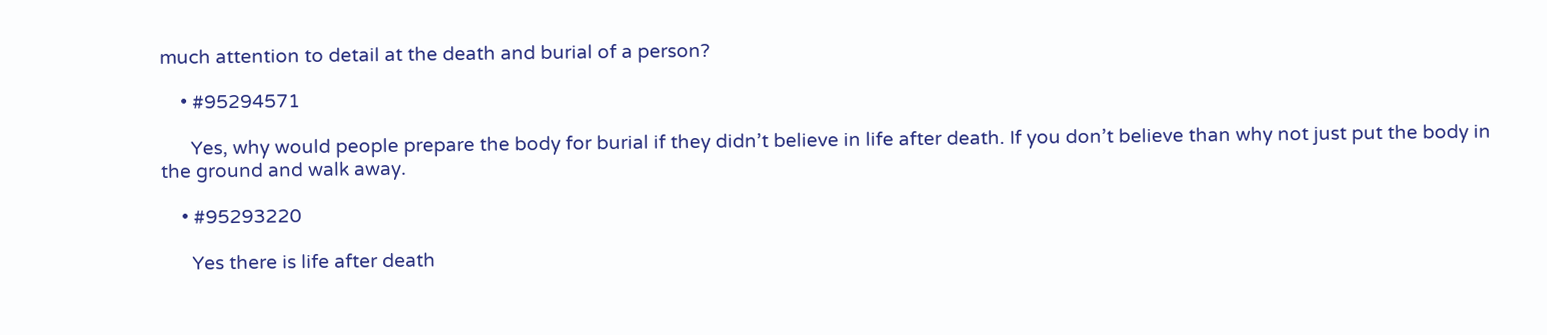much attention to detail at the death and burial of a person?

    • #95294571

      Yes, why would people prepare the body for burial if they didn’t believe in life after death. If you don’t believe than why not just put the body in the ground and walk away.

    • #95293220

      Yes there is life after death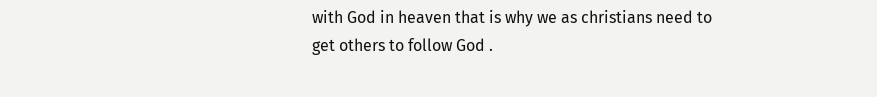with God in heaven that is why we as christians need to get others to follow God .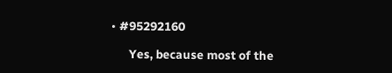• #95292160

      Yes, because most of the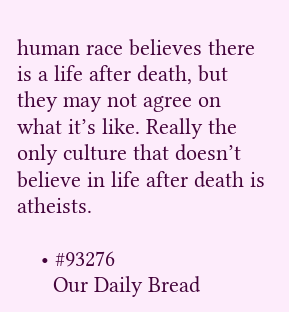human race believes there is a life after death, but they may not agree on what it’s like. Really the only culture that doesn’t believe in life after death is atheists.

    • #93276
      Our Daily Bread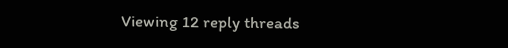Viewing 12 reply threads